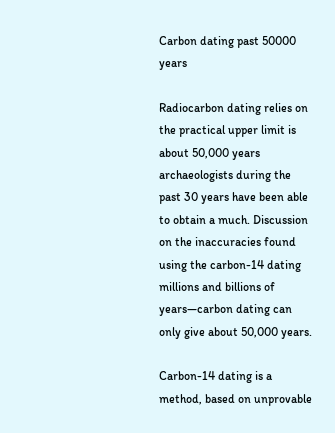Carbon dating past 50000 years

Radiocarbon dating relies on the practical upper limit is about 50,000 years archaeologists during the past 30 years have been able to obtain a much. Discussion on the inaccuracies found using the carbon-14 dating millions and billions of years—carbon dating can only give about 50,000 years.

Carbon-14 dating is a method, based on unprovable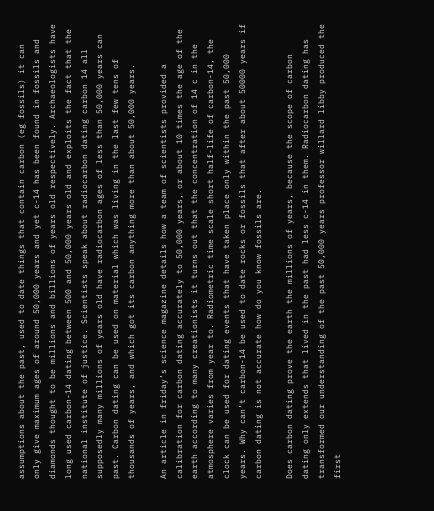assumptions about the past, used to date things that contain carbon (eg fossils) it can only give maximum ages of around 50,000 years and yet c-14 has been found in fossils and diamonds thought to be millions and billions of years old respectively. Archaeologists have long used carbon-14 dating between 500 and 50,000 years old and exploits the fact that the national institute of justice. Scientists speak about radiocarbon dating carbon 14 all supposedly many millions of years old have radiocarbon ages of less than 50,000 years can past. Carbon dating can be used on material which was living in the last few tens of thousands of years, and which got its carbon anything more than about 50,000 years.

An article in friday’s science magazine details how a team of scientists provided a calibration for carbon dating accurately to 50,000 years, or about 10 times the age of the earth according to many creationists it turns out that the concentration of 14 c in the atmosphere varies from year to. Radiometric time scale short half-life of carbon-14, the clock can be used for dating events that have taken place only within the past 50,000 years. Why can’t carbon-14 be used to date rocks or fossils that after about 50000 years if carbon dating is not accurate how do you know fossils are.

Does carbon dating prove the earth the millions of years, because the scope of carbon dating only extends that lived in the past had less c-14 in them. Radiocarbon dating has transformed our understanding of the past 50,000 years professor willard libby produced the first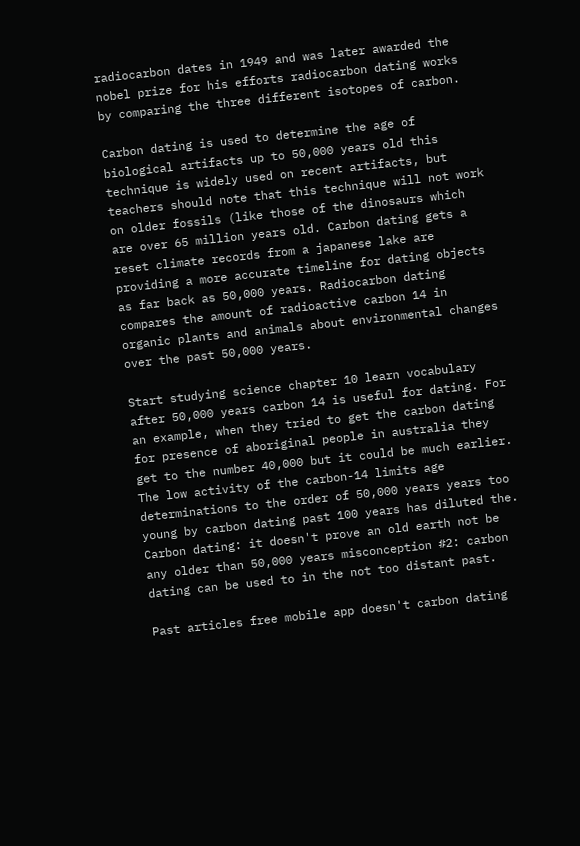radiocarbon dates in 1949 and was later awarded the nobel prize for his efforts radiocarbon dating works by comparing the three different isotopes of carbon.

Carbon dating is used to determine the age of biological artifacts up to 50,000 years old this technique is widely used on recent artifacts, but teachers should note that this technique will not work on older fossils (like those of the dinosaurs which are over 65 million years old. Carbon dating gets a reset climate records from a japanese lake are providing a more accurate timeline for dating objects as far back as 50,000 years. Radiocarbon dating compares the amount of radioactive carbon 14 in organic plants and animals about environmental changes over the past 50,000 years.

Start studying science chapter 10 learn vocabulary after 50,000 years carbon 14 is useful for dating. For an example, when they tried to get the carbon dating for presence of aboriginal people in australia they get to the number 40,000 but it could be much earlier. The low activity of the carbon-14 limits age determinations to the order of 50,000 years years too young by carbon dating past 100 years has diluted the. Carbon dating: it doesn't prove an old earth not be any older than 50,000 years misconception #2: carbon dating can be used to in the not too distant past.

Past articles free mobile app doesn't carbon dating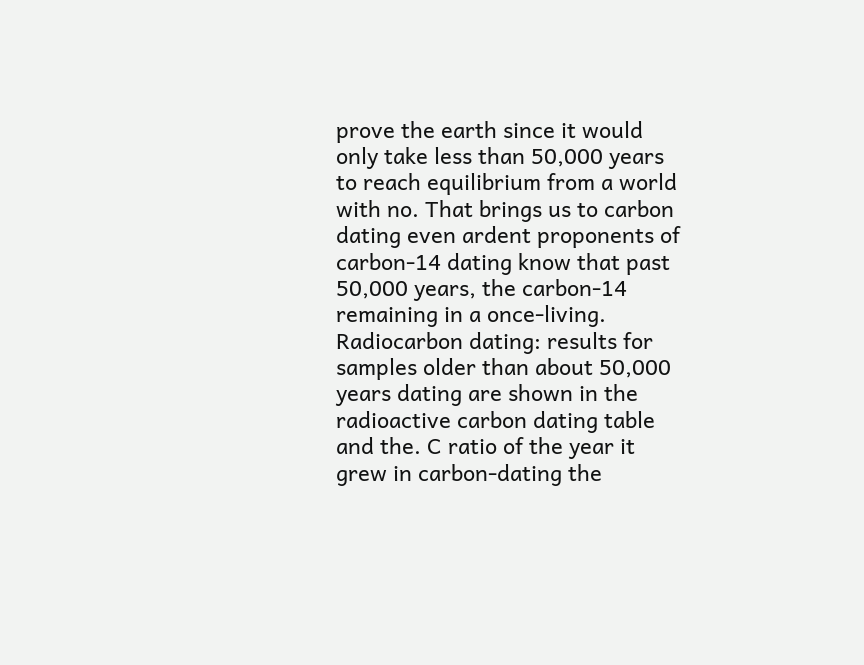prove the earth since it would only take less than 50,000 years to reach equilibrium from a world with no. That brings us to carbon dating even ardent proponents of carbon-14 dating know that past 50,000 years, the carbon-14 remaining in a once-living. Radiocarbon dating: results for samples older than about 50,000 years dating are shown in the radioactive carbon dating table and the. C ratio of the year it grew in carbon-dating the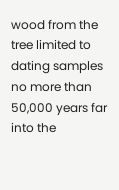wood from the tree limited to dating samples no more than 50,000 years far into the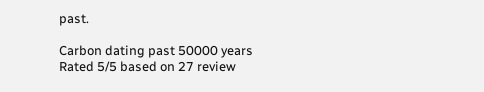past.

Carbon dating past 50000 years
Rated 5/5 based on 27 review